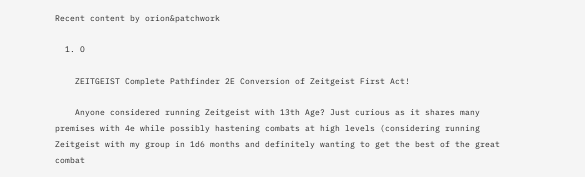Recent content by orion&patchwork

  1. O

    ZEITGEIST Complete Pathfinder 2E Conversion of Zeitgeist First Act!

    Anyone considered running Zeitgeist with 13th Age? Just curious as it shares many premises with 4e while possibly hastening combats at high levels (considering running Zeitgeist with my group in 1d6 months and definitely wanting to get the best of the great combat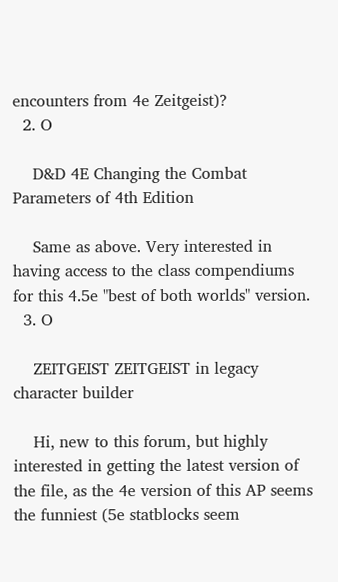encounters from 4e Zeitgeist)?
  2. O

    D&D 4E Changing the Combat Parameters of 4th Edition

    Same as above. Very interested in having access to the class compendiums for this 4.5e "best of both worlds" version.
  3. O

    ZEITGEIST ZEITGEIST in legacy character builder

    Hi, new to this forum, but highly interested in getting the latest version of the file, as the 4e version of this AP seems the funniest (5e statblocks seem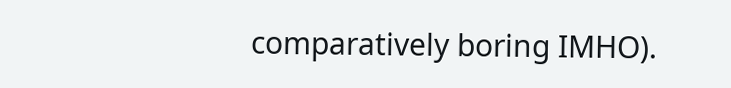comparatively boring IMHO).